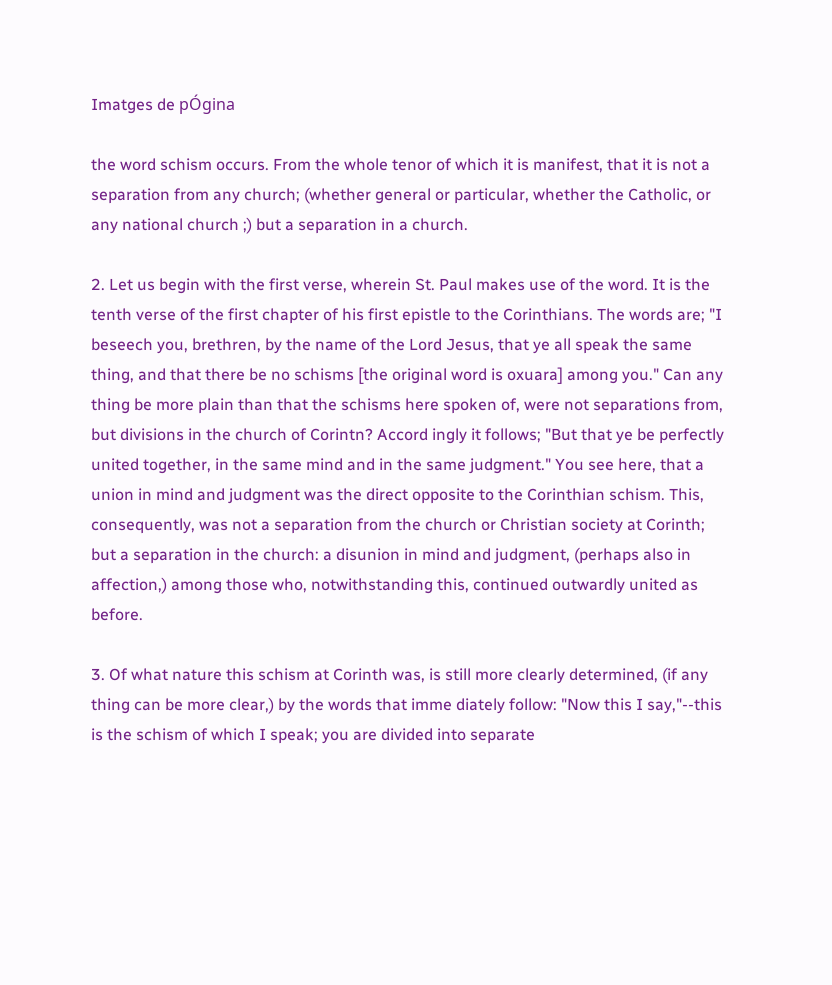Imatges de pÓgina

the word schism occurs. From the whole tenor of which it is manifest, that it is not a separation from any church; (whether general or particular, whether the Catholic, or any national church ;) but a separation in a church.

2. Let us begin with the first verse, wherein St. Paul makes use of the word. It is the tenth verse of the first chapter of his first epistle to the Corinthians. The words are; "I beseech you, brethren, by the name of the Lord Jesus, that ye all speak the same thing, and that there be no schisms [the original word is oxuara] among you." Can any thing be more plain than that the schisms here spoken of, were not separations from, but divisions in the church of Corintn? Accord ingly it follows; "But that ye be perfectly united together, in the same mind and in the same judgment." You see here, that a union in mind and judgment was the direct opposite to the Corinthian schism. This, consequently, was not a separation from the church or Christian society at Corinth; but a separation in the church: a disunion in mind and judgment, (perhaps also in affection,) among those who, notwithstanding this, continued outwardly united as before.

3. Of what nature this schism at Corinth was, is still more clearly determined, (if any thing can be more clear,) by the words that imme diately follow: "Now this I say,"--this is the schism of which I speak; you are divided into separate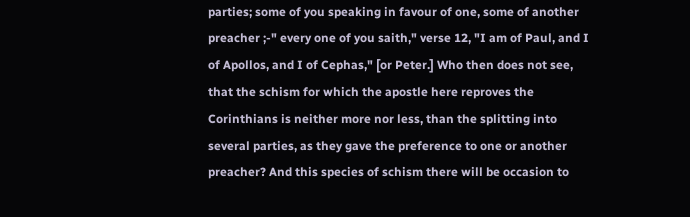parties; some of you speaking in favour of one, some of another preacher ;-" every one of you saith," verse 12, "I am of Paul, and I of Apollos, and I of Cephas," [or Peter.] Who then does not see, that the schism for which the apostle here reproves the Corinthians is neither more nor less, than the splitting into several parties, as they gave the preference to one or another preacher? And this species of schism there will be occasion to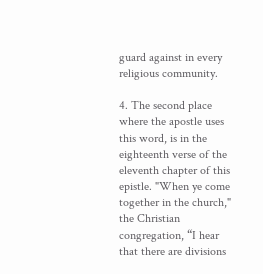guard against in every religious community.

4. The second place where the apostle uses this word, is in the eighteenth verse of the eleventh chapter of this epistle. "When ye come together in the church," the Christian congregation, “I hear that there are divisions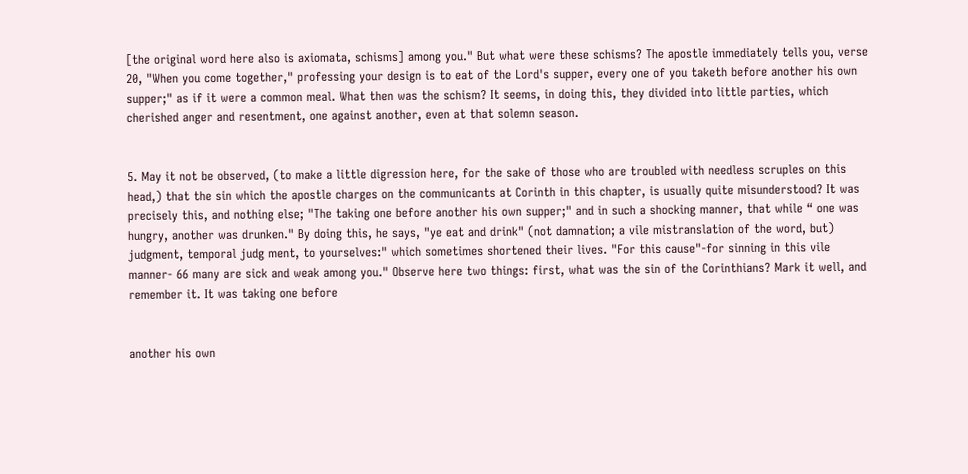[the original word here also is axiomata, schisms] among you." But what were these schisms? The apostle immediately tells you, verse 20, "When you come together," professing your design is to eat of the Lord's supper, every one of you taketh before another his own supper;" as if it were a common meal. What then was the schism? It seems, in doing this, they divided into little parties, which cherished anger and resentment, one against another, even at that solemn season.


5. May it not be observed, (to make a little digression here, for the sake of those who are troubled with needless scruples on this head,) that the sin which the apostle charges on the communicants at Corinth in this chapter, is usually quite misunderstood? It was precisely this, and nothing else; "The taking one before another his own supper;" and in such a shocking manner, that while “ one was hungry, another was drunken." By doing this, he says, "ye eat and drink" (not damnation; a vile mistranslation of the word, but) judgment, temporal judg ment, to yourselves:" which sometimes shortened their lives. "For this cause"-for sinning in this vile manner- 66 many are sick and weak among you." Observe here two things: first, what was the sin of the Corinthians? Mark it well, and remember it. It was taking one before


another his own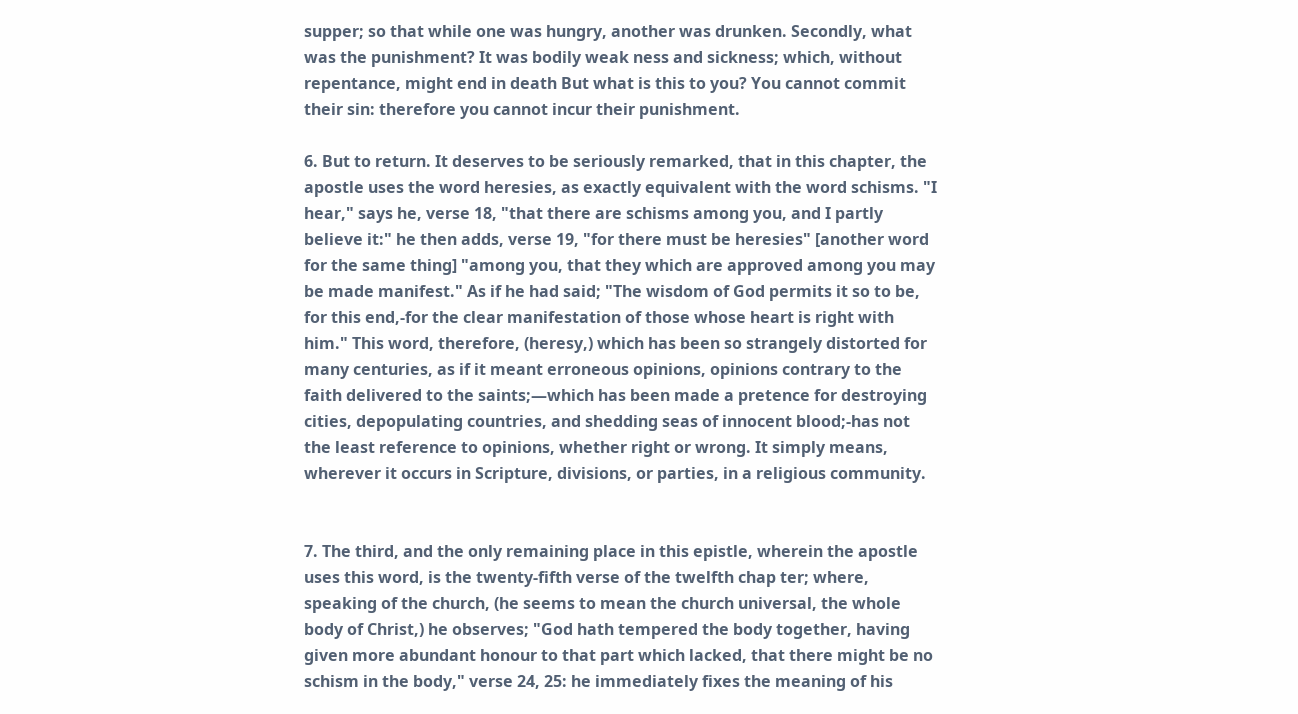supper; so that while one was hungry, another was drunken. Secondly, what was the punishment? It was bodily weak ness and sickness; which, without repentance, might end in death But what is this to you? You cannot commit their sin: therefore you cannot incur their punishment.

6. But to return. It deserves to be seriously remarked, that in this chapter, the apostle uses the word heresies, as exactly equivalent with the word schisms. "I hear," says he, verse 18, "that there are schisms among you, and I partly believe it:" he then adds, verse 19, "for there must be heresies" [another word for the same thing] "among you, that they which are approved among you may be made manifest." As if he had said; "The wisdom of God permits it so to be, for this end,-for the clear manifestation of those whose heart is right with him." This word, therefore, (heresy,) which has been so strangely distorted for many centuries, as if it meant erroneous opinions, opinions contrary to the faith delivered to the saints;—which has been made a pretence for destroying cities, depopulating countries, and shedding seas of innocent blood;-has not the least reference to opinions, whether right or wrong. It simply means, wherever it occurs in Scripture, divisions, or parties, in a religious community.


7. The third, and the only remaining place in this epistle, wherein the apostle uses this word, is the twenty-fifth verse of the twelfth chap ter; where, speaking of the church, (he seems to mean the church universal, the whole body of Christ,) he observes; "God hath tempered the body together, having given more abundant honour to that part which lacked, that there might be no schism in the body," verse 24, 25: he immediately fixes the meaning of his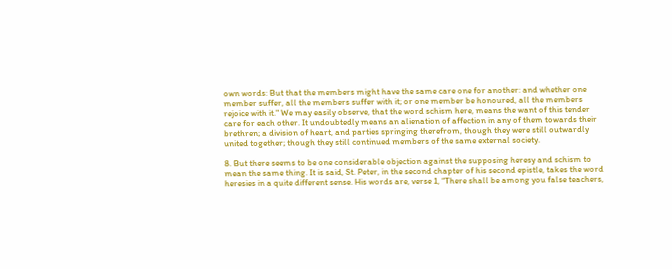own words: But that the members might have the same care one for another: and whether one member suffer, all the members suffer with it; or one member be honoured, all the members rejoice with it." We may easily observe, that the word schism here, means the want of this tender care for each other. It undoubtedly means an alienation of affection in any of them towards their brethren; a division of heart, and parties springing therefrom, though they were still outwardly united together; though they still continued members of the same external society.

8. But there seems to be one considerable objection against the supposing heresy and schism to mean the same thing. It is said, St. Peter, in the second chapter of his second epistle, takes the word heresies in a quite different sense. His words are, verse 1, “There shall be among you false teachers,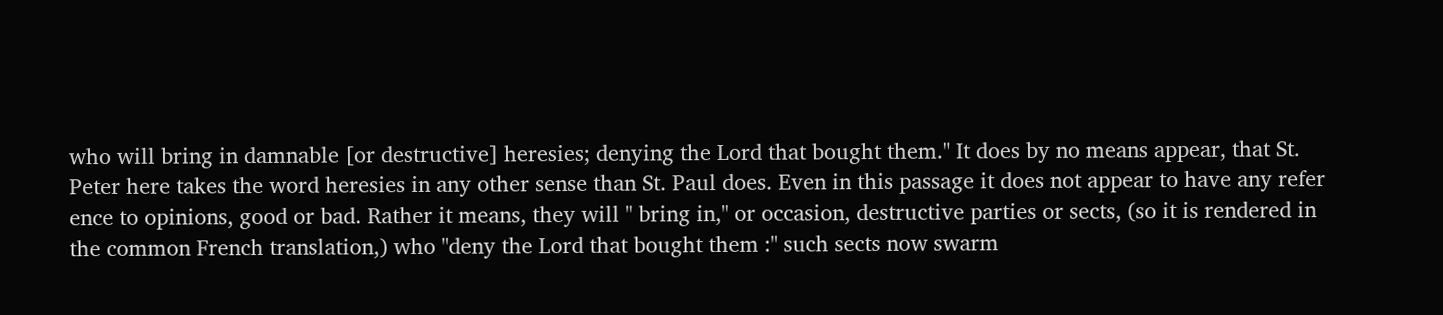who will bring in damnable [or destructive] heresies; denying the Lord that bought them." It does by no means appear, that St. Peter here takes the word heresies in any other sense than St. Paul does. Even in this passage it does not appear to have any refer ence to opinions, good or bad. Rather it means, they will " bring in," or occasion, destructive parties or sects, (so it is rendered in the common French translation,) who "deny the Lord that bought them :" such sects now swarm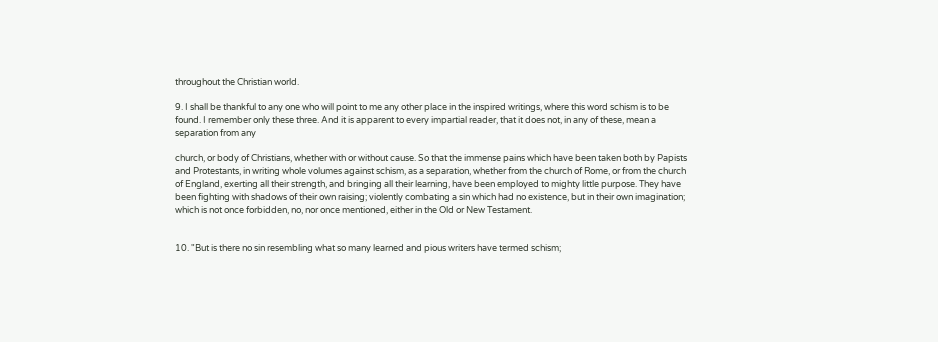throughout the Christian world.

9. I shall be thankful to any one who will point to me any other place in the inspired writings, where this word schism is to be found. I remember only these three. And it is apparent to every impartial reader, that it does not, in any of these, mean a separation from any

church, or body of Christians, whether with or without cause. So that the immense pains which have been taken both by Papists and Protestants, in writing whole volumes against schism, as a separation, whether from the church of Rome, or from the church of England, exerting all their strength, and bringing all their learning, have been employed to mighty little purpose. They have been fighting with shadows of their own raising; violently combating a sin which had no existence, but in their own imagination; which is not once forbidden, no, nor once mentioned, either in the Old or New Testament.


10. "But is there no sin resembling what so many learned and pious writers have termed schism;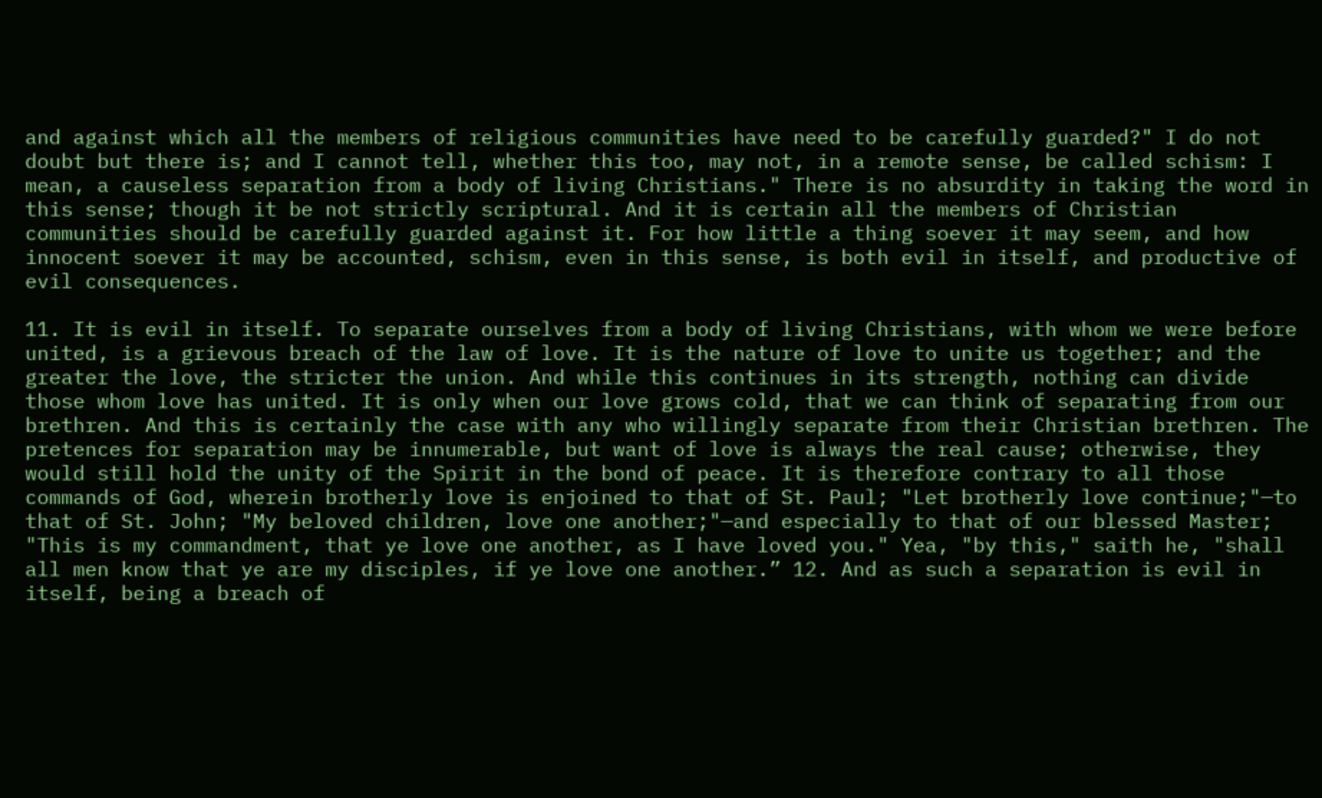and against which all the members of religious communities have need to be carefully guarded?" I do not doubt but there is; and I cannot tell, whether this too, may not, in a remote sense, be called schism: I mean, a causeless separation from a body of living Christians." There is no absurdity in taking the word in this sense; though it be not strictly scriptural. And it is certain all the members of Christian communities should be carefully guarded against it. For how little a thing soever it may seem, and how innocent soever it may be accounted, schism, even in this sense, is both evil in itself, and productive of evil consequences.

11. It is evil in itself. To separate ourselves from a body of living Christians, with whom we were before united, is a grievous breach of the law of love. It is the nature of love to unite us together; and the greater the love, the stricter the union. And while this continues in its strength, nothing can divide those whom love has united. It is only when our love grows cold, that we can think of separating from our brethren. And this is certainly the case with any who willingly separate from their Christian brethren. The pretences for separation may be innumerable, but want of love is always the real cause; otherwise, they would still hold the unity of the Spirit in the bond of peace. It is therefore contrary to all those commands of God, wherein brotherly love is enjoined to that of St. Paul; "Let brotherly love continue;"—to that of St. John; "My beloved children, love one another;"—and especially to that of our blessed Master; "This is my commandment, that ye love one another, as I have loved you." Yea, "by this," saith he, "shall all men know that ye are my disciples, if ye love one another.” 12. And as such a separation is evil in itself, being a breach of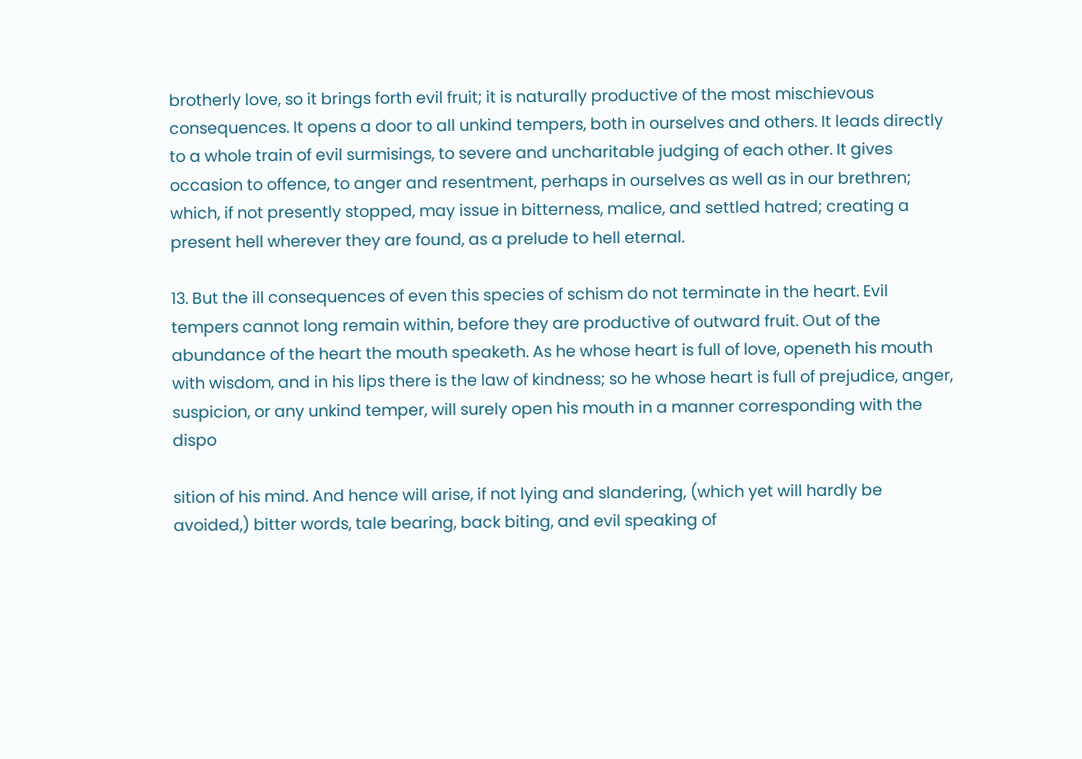brotherly love, so it brings forth evil fruit; it is naturally productive of the most mischievous consequences. It opens a door to all unkind tempers, both in ourselves and others. It leads directly to a whole train of evil surmisings, to severe and uncharitable judging of each other. It gives occasion to offence, to anger and resentment, perhaps in ourselves as well as in our brethren; which, if not presently stopped, may issue in bitterness, malice, and settled hatred; creating a present hell wherever they are found, as a prelude to hell eternal.

13. But the ill consequences of even this species of schism do not terminate in the heart. Evil tempers cannot long remain within, before they are productive of outward fruit. Out of the abundance of the heart the mouth speaketh. As he whose heart is full of love, openeth his mouth with wisdom, and in his lips there is the law of kindness; so he whose heart is full of prejudice, anger, suspicion, or any unkind temper, will surely open his mouth in a manner corresponding with the dispo

sition of his mind. And hence will arise, if not lying and slandering, (which yet will hardly be avoided,) bitter words, tale bearing, back biting, and evil speaking of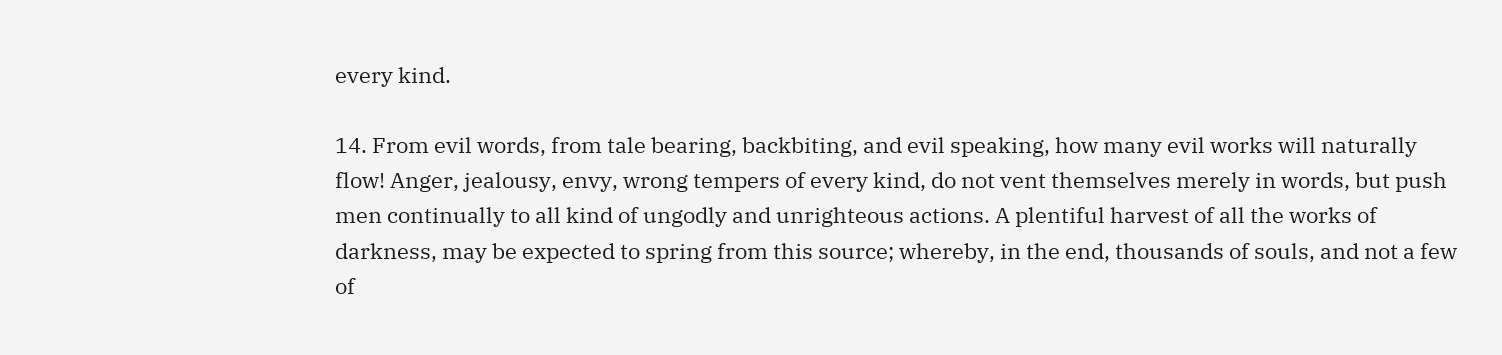every kind.

14. From evil words, from tale bearing, backbiting, and evil speaking, how many evil works will naturally flow! Anger, jealousy, envy, wrong tempers of every kind, do not vent themselves merely in words, but push men continually to all kind of ungodly and unrighteous actions. A plentiful harvest of all the works of darkness, may be expected to spring from this source; whereby, in the end, thousands of souls, and not a few of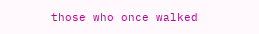those who once walked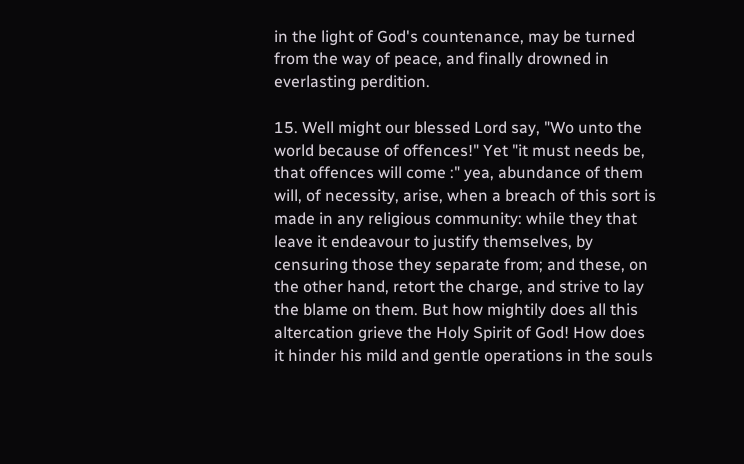in the light of God's countenance, may be turned from the way of peace, and finally drowned in everlasting perdition.

15. Well might our blessed Lord say, "Wo unto the world because of offences!" Yet "it must needs be, that offences will come :" yea, abundance of them will, of necessity, arise, when a breach of this sort is made in any religious community: while they that leave it endeavour to justify themselves, by censuring those they separate from; and these, on the other hand, retort the charge, and strive to lay the blame on them. But how mightily does all this altercation grieve the Holy Spirit of God! How does it hinder his mild and gentle operations in the souls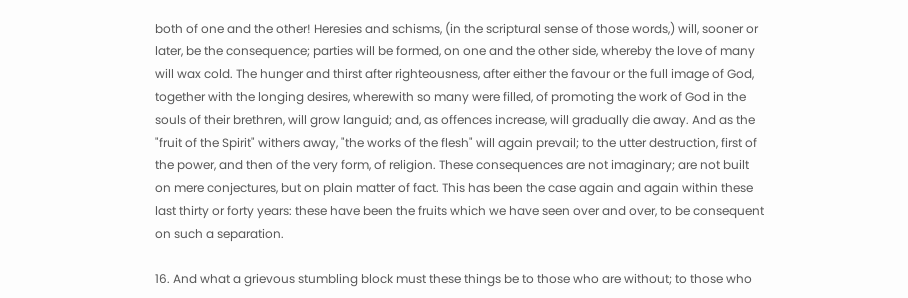both of one and the other! Heresies and schisms, (in the scriptural sense of those words,) will, sooner or later, be the consequence; parties will be formed, on one and the other side, whereby the love of many will wax cold. The hunger and thirst after righteousness, after either the favour or the full image of God, together with the longing desires, wherewith so many were filled, of promoting the work of God in the souls of their brethren, will grow languid; and, as offences increase, will gradually die away. And as the "fruit of the Spirit" withers away, "the works of the flesh" will again prevail; to the utter destruction, first of the power, and then of the very form, of religion. These consequences are not imaginary; are not built on mere conjectures, but on plain matter of fact. This has been the case again and again within these last thirty or forty years: these have been the fruits which we have seen over and over, to be consequent on such a separation.

16. And what a grievous stumbling block must these things be to those who are without; to those who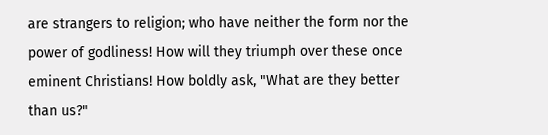are strangers to religion; who have neither the form nor the power of godliness! How will they triumph over these once eminent Christians! How boldly ask, "What are they better than us?"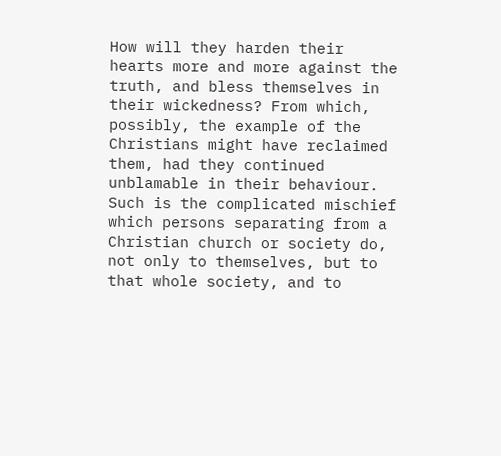How will they harden their hearts more and more against the truth, and bless themselves in their wickedness? From which, possibly, the example of the Christians might have reclaimed them, had they continued unblamable in their behaviour. Such is the complicated mischief which persons separating from a Christian church or society do, not only to themselves, but to that whole society, and to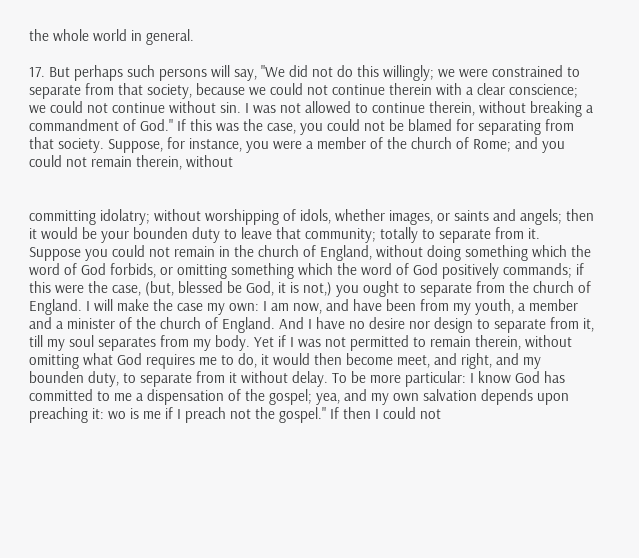the whole world in general.

17. But perhaps such persons will say, "We did not do this willingly; we were constrained to separate from that society, because we could not continue therein with a clear conscience; we could not continue without sin. I was not allowed to continue therein, without breaking a commandment of God." If this was the case, you could not be blamed for separating from that society. Suppose, for instance, you were a member of the church of Rome; and you could not remain therein, without


committing idolatry; without worshipping of idols, whether images, or saints and angels; then it would be your bounden duty to leave that community; totally to separate from it. Suppose you could not remain in the church of England, without doing something which the word of God forbids, or omitting something which the word of God positively commands; if this were the case, (but, blessed be God, it is not,) you ought to separate from the church of England. I will make the case my own: I am now, and have been from my youth, a member and a minister of the church of England. And I have no desire nor design to separate from it, till my soul separates from my body. Yet if I was not permitted to remain therein, without omitting what God requires me to do, it would then become meet, and right, and my bounden duty, to separate from it without delay. To be more particular: I know God has committed to me a dispensation of the gospel; yea, and my own salvation depends upon preaching it: wo is me if I preach not the gospel." If then I could not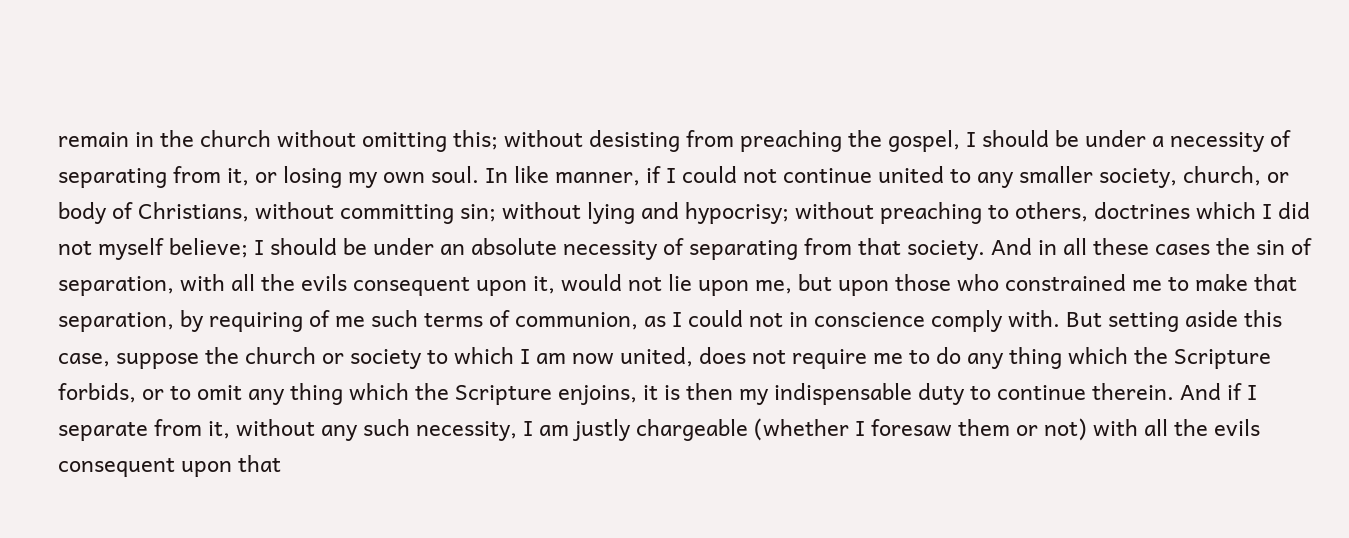remain in the church without omitting this; without desisting from preaching the gospel, I should be under a necessity of separating from it, or losing my own soul. In like manner, if I could not continue united to any smaller society, church, or body of Christians, without committing sin; without lying and hypocrisy; without preaching to others, doctrines which I did not myself believe; I should be under an absolute necessity of separating from that society. And in all these cases the sin of separation, with all the evils consequent upon it, would not lie upon me, but upon those who constrained me to make that separation, by requiring of me such terms of communion, as I could not in conscience comply with. But setting aside this case, suppose the church or society to which I am now united, does not require me to do any thing which the Scripture forbids, or to omit any thing which the Scripture enjoins, it is then my indispensable duty to continue therein. And if I separate from it, without any such necessity, I am justly chargeable (whether I foresaw them or not) with all the evils consequent upon that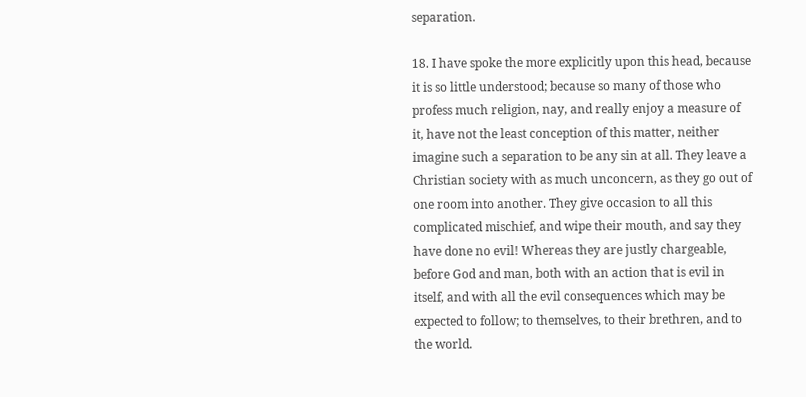separation.

18. I have spoke the more explicitly upon this head, because it is so little understood; because so many of those who profess much religion, nay, and really enjoy a measure of it, have not the least conception of this matter, neither imagine such a separation to be any sin at all. They leave a Christian society with as much unconcern, as they go out of one room into another. They give occasion to all this complicated mischief, and wipe their mouth, and say they have done no evil! Whereas they are justly chargeable, before God and man, both with an action that is evil in itself, and with all the evil consequences which may be expected to follow; to themselves, to their brethren, and to the world.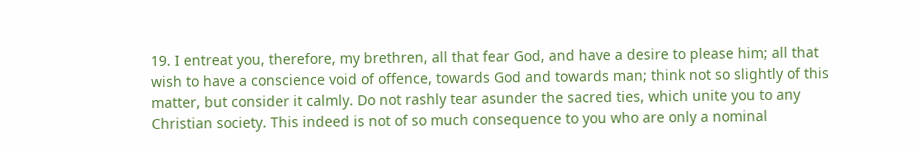19. I entreat you, therefore, my brethren, all that fear God, and have a desire to please him; all that wish to have a conscience void of offence, towards God and towards man; think not so slightly of this matter, but consider it calmly. Do not rashly tear asunder the sacred ties, which unite you to any Christian society. This indeed is not of so much consequence to you who are only a nominal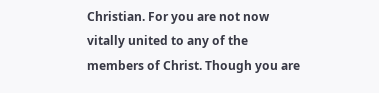Christian. For you are not now vitally united to any of the members of Christ. Though you are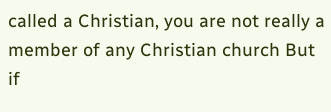called a Christian, you are not really a member of any Christian church But if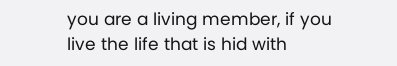you are a living member, if you live the life that is hid with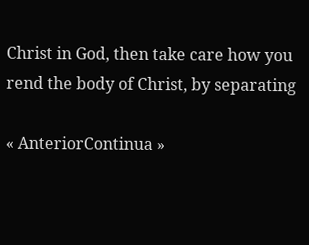Christ in God, then take care how you rend the body of Christ, by separating

« AnteriorContinua »